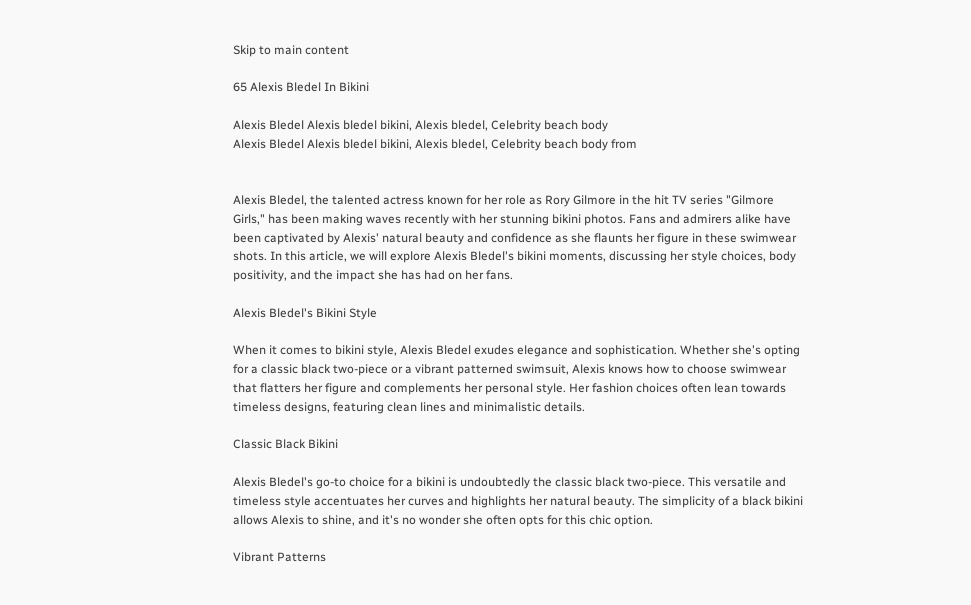Skip to main content

65 Alexis Bledel In Bikini

Alexis Bledel Alexis bledel bikini, Alexis bledel, Celebrity beach body
Alexis Bledel Alexis bledel bikini, Alexis bledel, Celebrity beach body from


Alexis Bledel, the talented actress known for her role as Rory Gilmore in the hit TV series "Gilmore Girls," has been making waves recently with her stunning bikini photos. Fans and admirers alike have been captivated by Alexis' natural beauty and confidence as she flaunts her figure in these swimwear shots. In this article, we will explore Alexis Bledel's bikini moments, discussing her style choices, body positivity, and the impact she has had on her fans.

Alexis Bledel's Bikini Style

When it comes to bikini style, Alexis Bledel exudes elegance and sophistication. Whether she's opting for a classic black two-piece or a vibrant patterned swimsuit, Alexis knows how to choose swimwear that flatters her figure and complements her personal style. Her fashion choices often lean towards timeless designs, featuring clean lines and minimalistic details.

Classic Black Bikini

Alexis Bledel's go-to choice for a bikini is undoubtedly the classic black two-piece. This versatile and timeless style accentuates her curves and highlights her natural beauty. The simplicity of a black bikini allows Alexis to shine, and it's no wonder she often opts for this chic option.

Vibrant Patterns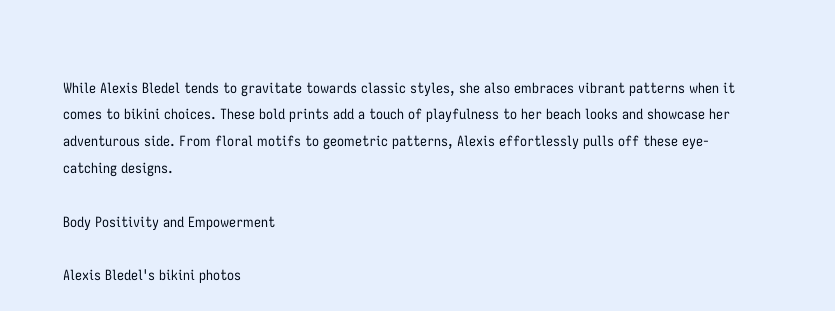While Alexis Bledel tends to gravitate towards classic styles, she also embraces vibrant patterns when it comes to bikini choices. These bold prints add a touch of playfulness to her beach looks and showcase her adventurous side. From floral motifs to geometric patterns, Alexis effortlessly pulls off these eye-catching designs.

Body Positivity and Empowerment

Alexis Bledel's bikini photos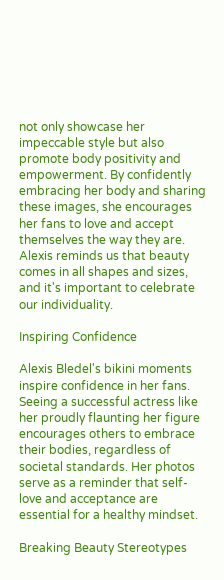not only showcase her impeccable style but also promote body positivity and empowerment. By confidently embracing her body and sharing these images, she encourages her fans to love and accept themselves the way they are. Alexis reminds us that beauty comes in all shapes and sizes, and it's important to celebrate our individuality.

Inspiring Confidence

Alexis Bledel's bikini moments inspire confidence in her fans. Seeing a successful actress like her proudly flaunting her figure encourages others to embrace their bodies, regardless of societal standards. Her photos serve as a reminder that self-love and acceptance are essential for a healthy mindset.

Breaking Beauty Stereotypes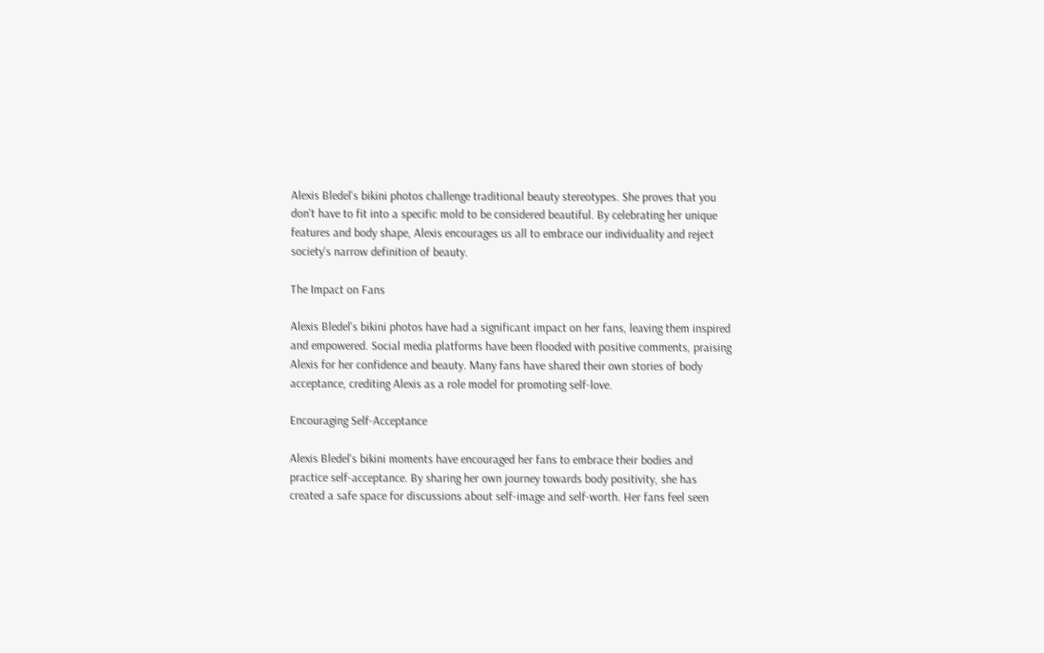Alexis Bledel's bikini photos challenge traditional beauty stereotypes. She proves that you don't have to fit into a specific mold to be considered beautiful. By celebrating her unique features and body shape, Alexis encourages us all to embrace our individuality and reject society's narrow definition of beauty.

The Impact on Fans

Alexis Bledel's bikini photos have had a significant impact on her fans, leaving them inspired and empowered. Social media platforms have been flooded with positive comments, praising Alexis for her confidence and beauty. Many fans have shared their own stories of body acceptance, crediting Alexis as a role model for promoting self-love.

Encouraging Self-Acceptance

Alexis Bledel's bikini moments have encouraged her fans to embrace their bodies and practice self-acceptance. By sharing her own journey towards body positivity, she has created a safe space for discussions about self-image and self-worth. Her fans feel seen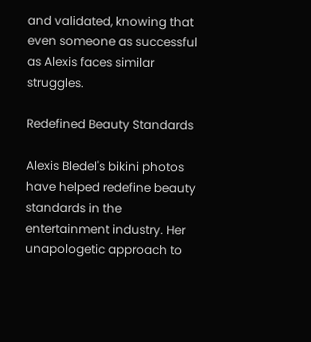and validated, knowing that even someone as successful as Alexis faces similar struggles.

Redefined Beauty Standards

Alexis Bledel's bikini photos have helped redefine beauty standards in the entertainment industry. Her unapologetic approach to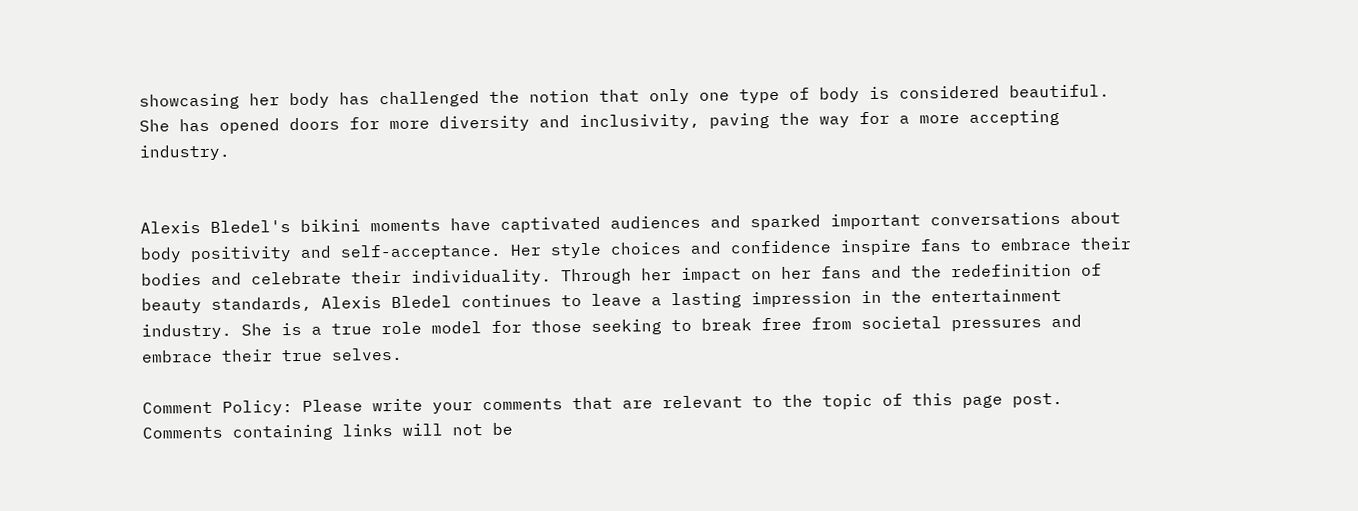showcasing her body has challenged the notion that only one type of body is considered beautiful. She has opened doors for more diversity and inclusivity, paving the way for a more accepting industry.


Alexis Bledel's bikini moments have captivated audiences and sparked important conversations about body positivity and self-acceptance. Her style choices and confidence inspire fans to embrace their bodies and celebrate their individuality. Through her impact on her fans and the redefinition of beauty standards, Alexis Bledel continues to leave a lasting impression in the entertainment industry. She is a true role model for those seeking to break free from societal pressures and embrace their true selves.

Comment Policy: Please write your comments that are relevant to the topic of this page post. Comments containing links will not be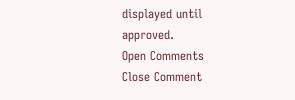displayed until approved.
Open Comments
Close Comment